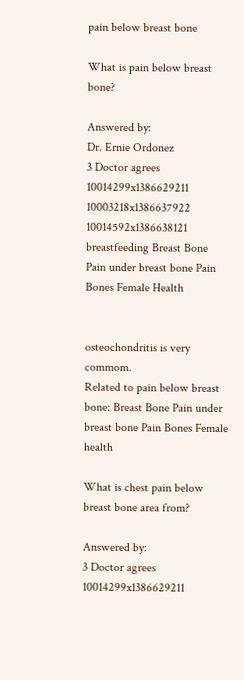pain below breast bone

What is pain below breast bone?

Answered by:
Dr. Ernie Ordonez
3 Doctor agrees
10014299x1386629211 10003218x1386637922 10014592x1386638121
breastfeeding Breast Bone Pain under breast bone Pain Bones Female Health


osteochondritis is very commom.
Related to pain below breast bone: Breast Bone Pain under breast bone Pain Bones Female health

What is chest pain below breast bone area from?

Answered by:
3 Doctor agrees
10014299x1386629211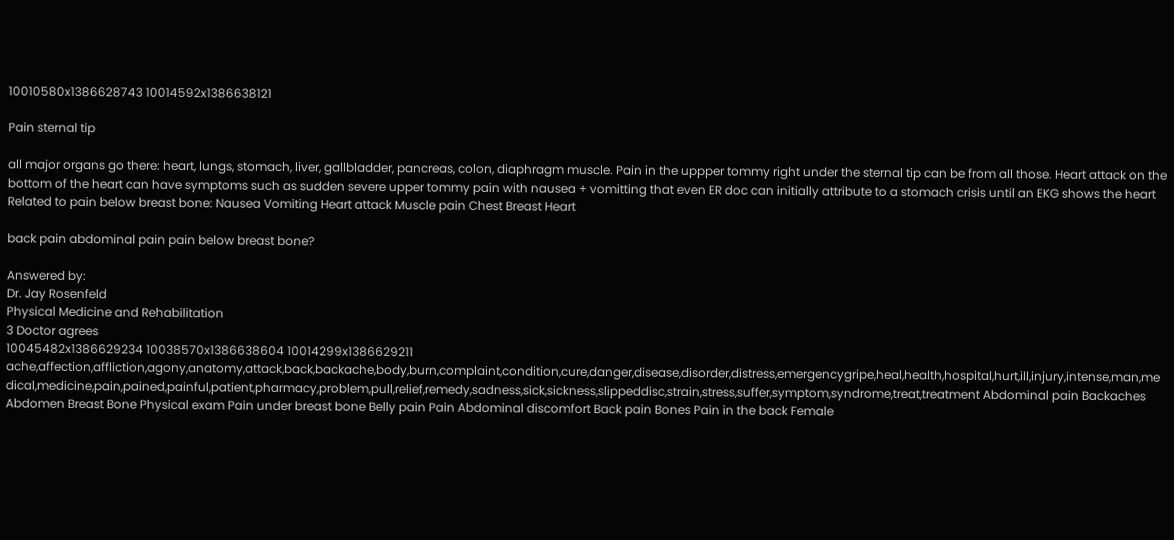10010580x1386628743 10014592x1386638121

Pain sternal tip

all major organs go there: heart, lungs, stomach, liver, gallbladder, pancreas, colon, diaphragm muscle. Pain in the uppper tommy right under the sternal tip can be from all those. Heart attack on the bottom of the heart can have symptoms such as sudden severe upper tommy pain with nausea + vomitting that even ER doc can initially attribute to a stomach crisis until an EKG shows the heart
Related to pain below breast bone: Nausea Vomiting Heart attack Muscle pain Chest Breast Heart

back pain abdominal pain pain below breast bone?

Answered by:
Dr. Jay Rosenfeld
Physical Medicine and Rehabilitation
3 Doctor agrees
10045482x1386629234 10038570x1386638604 10014299x1386629211
ache,affection,affliction,agony,anatomy,attack,back,backache,body,burn,complaint,condition,cure,danger,disease,disorder,distress,emergencygripe,heal,health,hospital,hurt,ill,injury,intense,man,medical,medicine,pain,pained,painful,patient,pharmacy,problem,pull,relief,remedy,sadness,sick,sickness,slippeddisc,strain,stress,suffer,symptom,syndrome,treat,treatment Abdominal pain Backaches Abdomen Breast Bone Physical exam Pain under breast bone Belly pain Pain Abdominal discomfort Back pain Bones Pain in the back Female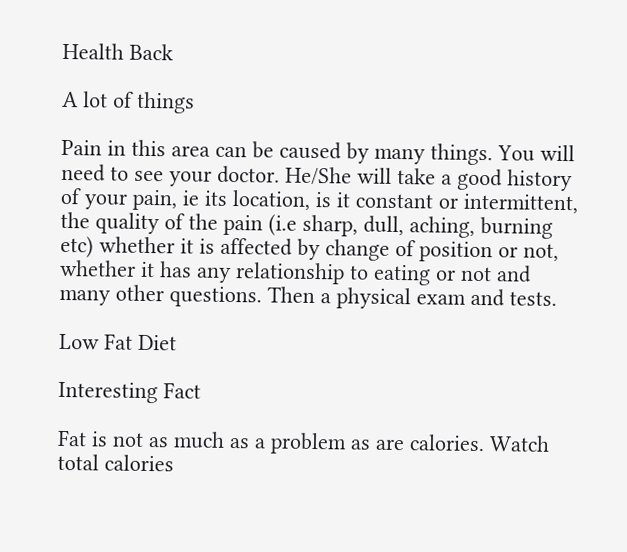Health Back

A lot of things

Pain in this area can be caused by many things. You will need to see your doctor. He/She will take a good history of your pain, ie its location, is it constant or intermittent, the quality of the pain (i.e sharp, dull, aching, burning etc) whether it is affected by change of position or not, whether it has any relationship to eating or not and many other questions. Then a physical exam and tests.

Low Fat Diet

Interesting Fact

Fat is not as much as a problem as are calories. Watch total calories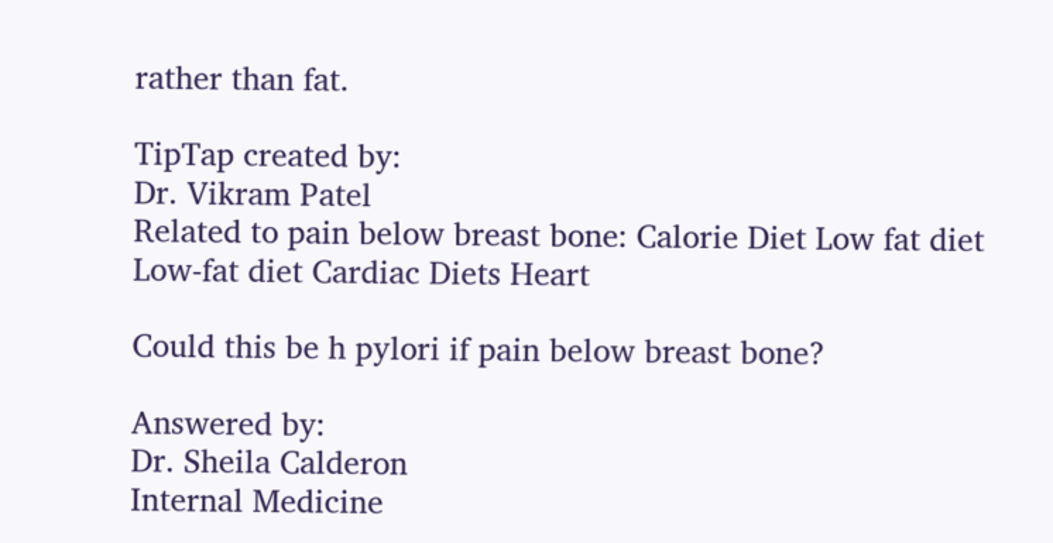rather than fat.

TipTap created by:
Dr. Vikram Patel
Related to pain below breast bone: Calorie Diet Low fat diet Low-fat diet Cardiac Diets Heart

Could this be h pylori if pain below breast bone?

Answered by:
Dr. Sheila Calderon
Internal Medicine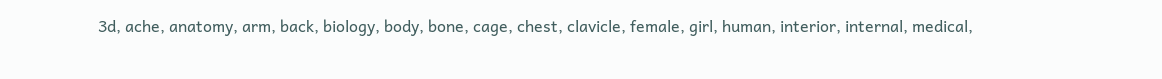3d, ache, anatomy, arm, back, biology, body, bone, cage, chest, clavicle, female, girl, human, interior, internal, medical,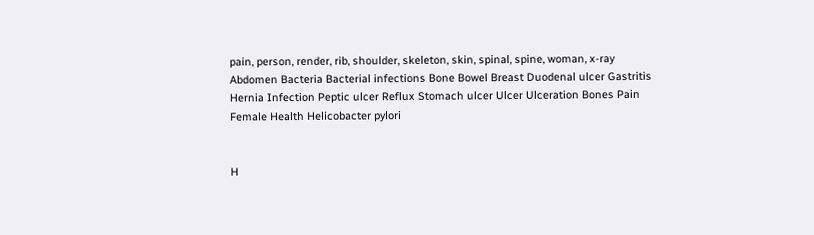pain, person, render, rib, shoulder, skeleton, skin, spinal, spine, woman, x-ray Abdomen Bacteria Bacterial infections Bone Bowel Breast Duodenal ulcer Gastritis Hernia Infection Peptic ulcer Reflux Stomach ulcer Ulcer Ulceration Bones Pain Female Health Helicobacter pylori


H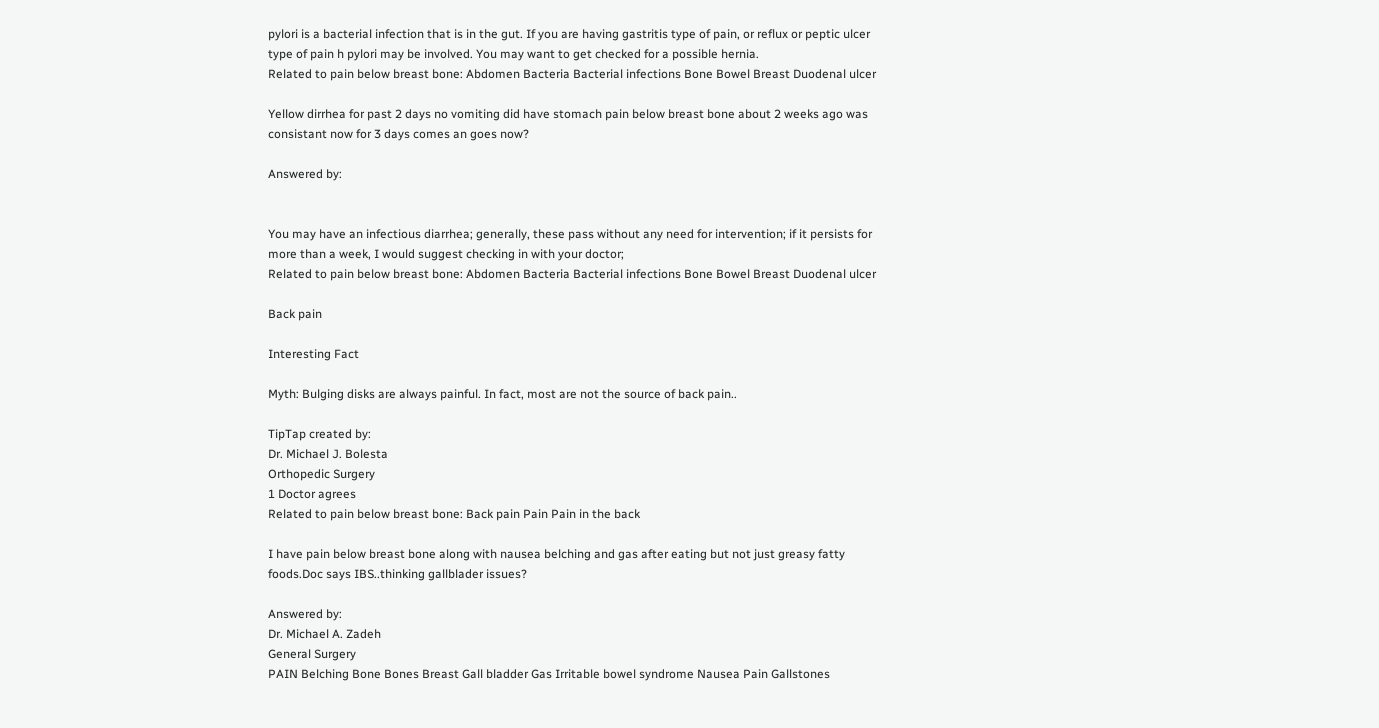pylori is a bacterial infection that is in the gut. If you are having gastritis type of pain, or reflux or peptic ulcer type of pain h pylori may be involved. You may want to get checked for a possible hernia.
Related to pain below breast bone: Abdomen Bacteria Bacterial infections Bone Bowel Breast Duodenal ulcer

Yellow dirrhea for past 2 days no vomiting did have stomach pain below breast bone about 2 weeks ago was consistant now for 3 days comes an goes now?

Answered by:


You may have an infectious diarrhea; generally, these pass without any need for intervention; if it persists for more than a week, I would suggest checking in with your doctor;
Related to pain below breast bone: Abdomen Bacteria Bacterial infections Bone Bowel Breast Duodenal ulcer

Back pain

Interesting Fact

Myth: Bulging disks are always painful. In fact, most are not the source of back pain..

TipTap created by:
Dr. Michael J. Bolesta
Orthopedic Surgery
1 Doctor agrees
Related to pain below breast bone: Back pain Pain Pain in the back

I have pain below breast bone along with nausea belching and gas after eating but not just greasy fatty foods.Doc says IBS..thinking gallblader issues?

Answered by:
Dr. Michael A. Zadeh
General Surgery
PAIN Belching Bone Bones Breast Gall bladder Gas Irritable bowel syndrome Nausea Pain Gallstones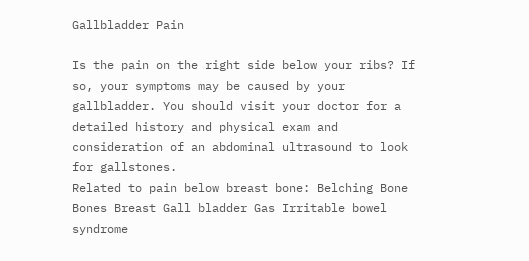Gallbladder Pain

Is the pain on the right side below your ribs? If so, your symptoms may be caused by your gallbladder. You should visit your doctor for a detailed history and physical exam and consideration of an abdominal ultrasound to look for gallstones.
Related to pain below breast bone: Belching Bone Bones Breast Gall bladder Gas Irritable bowel syndrome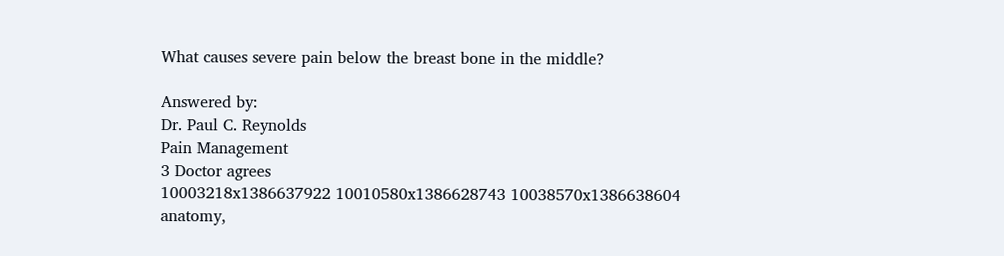What causes severe pain below the breast bone in the middle?

Answered by:
Dr. Paul C. Reynolds
Pain Management
3 Doctor agrees
10003218x1386637922 10010580x1386628743 10038570x1386638604
anatomy,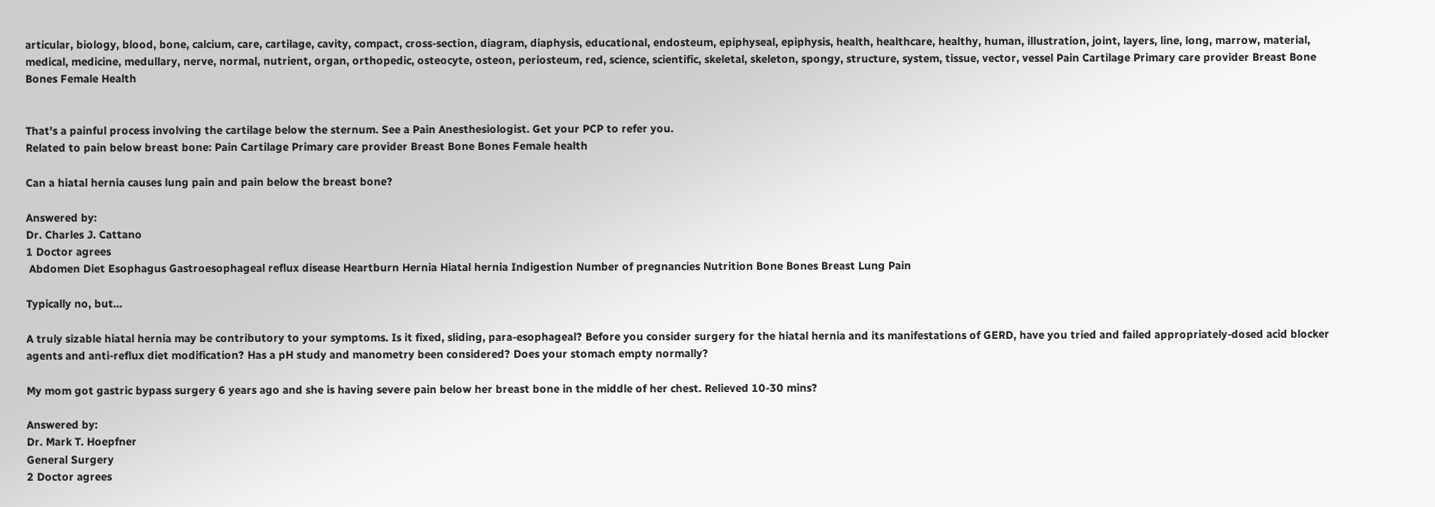articular, biology, blood, bone, calcium, care, cartilage, cavity, compact, cross-section, diagram, diaphysis, educational, endosteum, epiphyseal, epiphysis, health, healthcare, healthy, human, illustration, joint, layers, line, long, marrow, material, medical, medicine, medullary, nerve, normal, nutrient, organ, orthopedic, osteocyte, osteon, periosteum, red, science, scientific, skeletal, skeleton, spongy, structure, system, tissue, vector, vessel Pain Cartilage Primary care provider Breast Bone Bones Female Health


That's a painful process involving the cartilage below the sternum. See a Pain Anesthesiologist. Get your PCP to refer you.
Related to pain below breast bone: Pain Cartilage Primary care provider Breast Bone Bones Female health

Can a hiatal hernia causes lung pain and pain below the breast bone?

Answered by:
Dr. Charles J. Cattano
1 Doctor agrees
 Abdomen Diet Esophagus Gastroesophageal reflux disease Heartburn Hernia Hiatal hernia Indigestion Number of pregnancies Nutrition Bone Bones Breast Lung Pain

Typically no, but...

A truly sizable hiatal hernia may be contributory to your symptoms. Is it fixed, sliding, para-esophageal? Before you consider surgery for the hiatal hernia and its manifestations of GERD, have you tried and failed appropriately-dosed acid blocker agents and anti-reflux diet modification? Has a pH study and manometry been considered? Does your stomach empty normally?

My mom got gastric bypass surgery 6 years ago and she is having severe pain below her breast bone in the middle of her chest. Relieved 10-30 mins?

Answered by:
Dr. Mark T. Hoepfner
General Surgery
2 Doctor agrees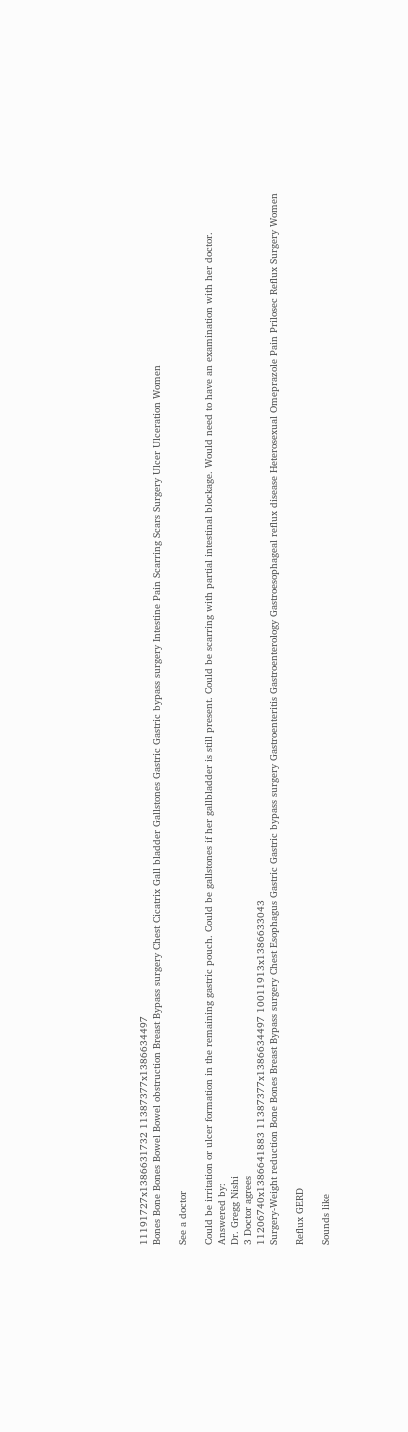11191727x1386631732 11387377x1386634497
Bones Bone Bones Bowel Bowel obstruction Breast Bypass surgery Chest Cicatrix Gall bladder Gallstones Gastric Gastric bypass surgery Intestine Pain Scarring Scars Surgery Ulcer Ulceration Women

See a doctor

Could be irritation or ulcer formation in the remaining gastric pouch. Could be gallstones if her gallbladder is still present. Could be scarring with partial intestinal blockage. Would need to have an examination with her doctor.
Answered by:
Dr. Gregg Nishi
3 Doctor agrees
11206740x1386641883 11387377x1386634497 10011913x1386633043
Surgery-Weight reduction Bone Bones Breast Bypass surgery Chest Esophagus Gastric Gastric bypass surgery Gastroenteritis Gastroenterology Gastroesophageal reflux disease Heterosexual Omeprazole Pain Prilosec Reflux Surgery Women

Reflux GERD

Sounds like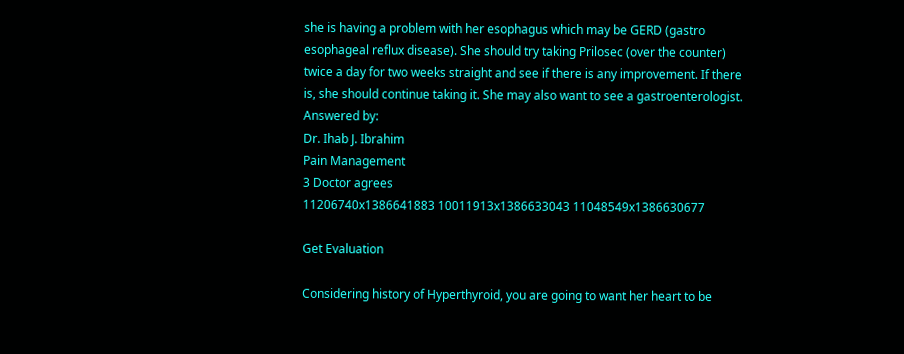she is having a problem with her esophagus which may be GERD (gastro esophageal reflux disease). She should try taking Prilosec (over the counter) twice a day for two weeks straight and see if there is any improvement. If there is, she should continue taking it. She may also want to see a gastroenterologist.
Answered by:
Dr. Ihab J. Ibrahim
Pain Management
3 Doctor agrees
11206740x1386641883 10011913x1386633043 11048549x1386630677

Get Evaluation

Considering history of Hyperthyroid, you are going to want her heart to be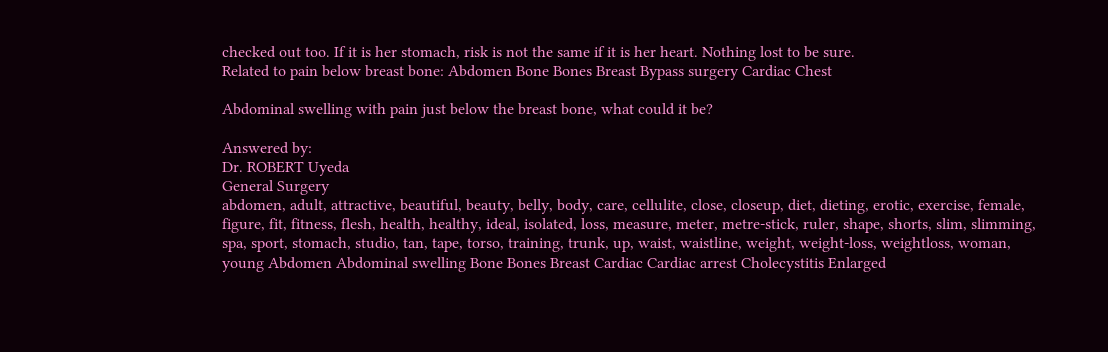checked out too. If it is her stomach, risk is not the same if it is her heart. Nothing lost to be sure.
Related to pain below breast bone: Abdomen Bone Bones Breast Bypass surgery Cardiac Chest

Abdominal swelling with pain just below the breast bone, what could it be?

Answered by:
Dr. ROBERT Uyeda
General Surgery
abdomen, adult, attractive, beautiful, beauty, belly, body, care, cellulite, close, closeup, diet, dieting, erotic, exercise, female, figure, fit, fitness, flesh, health, healthy, ideal, isolated, loss, measure, meter, metre-stick, ruler, shape, shorts, slim, slimming, spa, sport, stomach, studio, tan, tape, torso, training, trunk, up, waist, waistline, weight, weight-loss, weightloss, woman, young Abdomen Abdominal swelling Bone Bones Breast Cardiac Cardiac arrest Cholecystitis Enlarged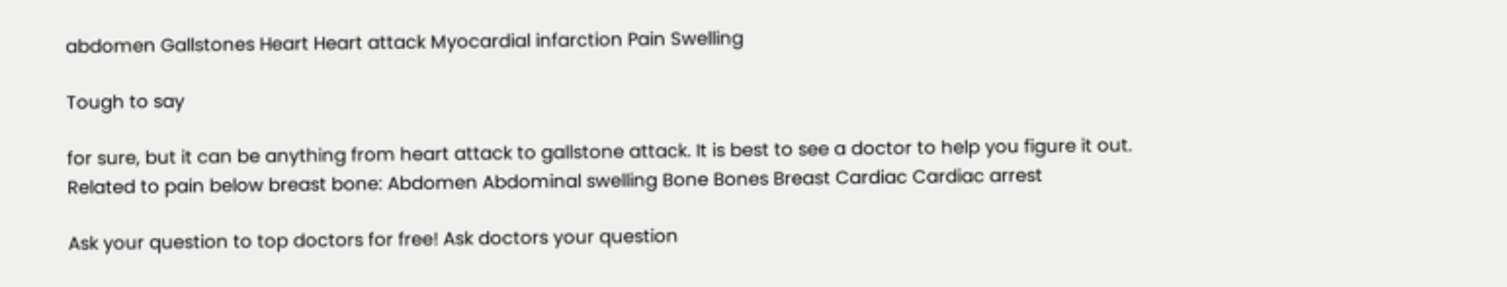abdomen Gallstones Heart Heart attack Myocardial infarction Pain Swelling

Tough to say

for sure, but it can be anything from heart attack to gallstone attack. It is best to see a doctor to help you figure it out.
Related to pain below breast bone: Abdomen Abdominal swelling Bone Bones Breast Cardiac Cardiac arrest

Ask your question to top doctors for free! Ask doctors your question